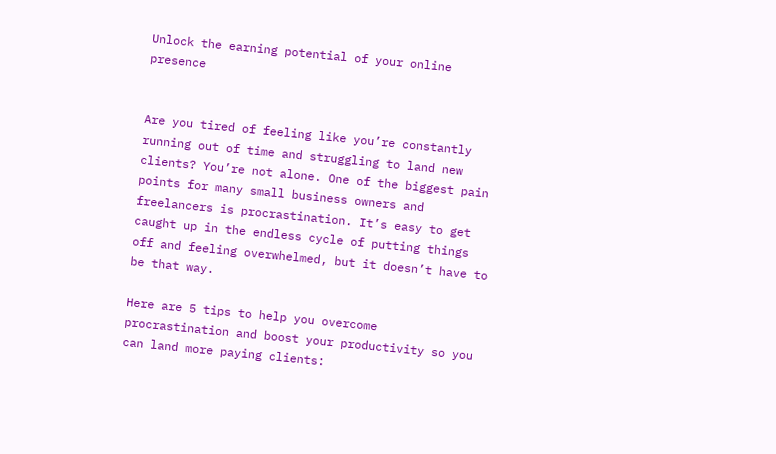Unlock the earning potential of your online presence


Are you tired of feeling like you’re constantly running out of time and struggling to land new clients? You’re not alone. One of the biggest pain points for many small business owners and freelancers is procrastination. It’s easy to get caught up in the endless cycle of putting things off and feeling overwhelmed, but it doesn’t have to be that way.

Here are 5 tips to help you overcome procrastination and boost your productivity so you can land more paying clients: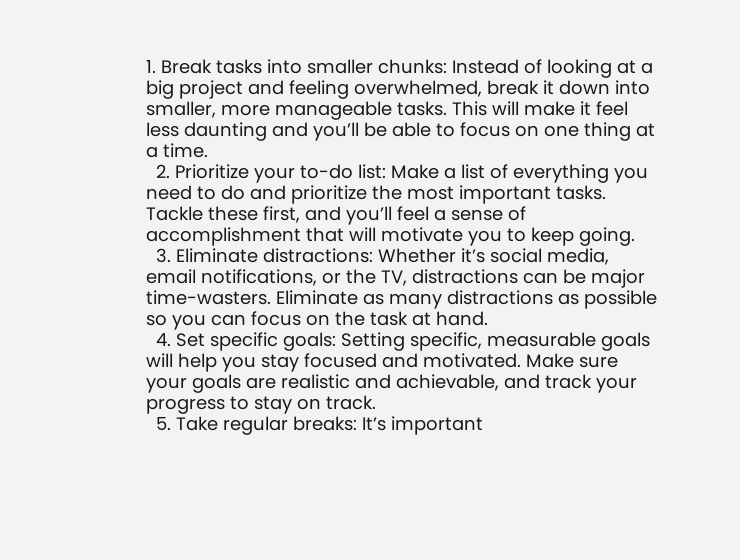1. Break tasks into smaller chunks: Instead of looking at a big project and feeling overwhelmed, break it down into smaller, more manageable tasks. This will make it feel less daunting and you’ll be able to focus on one thing at a time.
  2. Prioritize your to-do list: Make a list of everything you need to do and prioritize the most important tasks. Tackle these first, and you’ll feel a sense of accomplishment that will motivate you to keep going.
  3. Eliminate distractions: Whether it’s social media, email notifications, or the TV, distractions can be major time-wasters. Eliminate as many distractions as possible so you can focus on the task at hand.
  4. Set specific goals: Setting specific, measurable goals will help you stay focused and motivated. Make sure your goals are realistic and achievable, and track your progress to stay on track.
  5. Take regular breaks: It’s important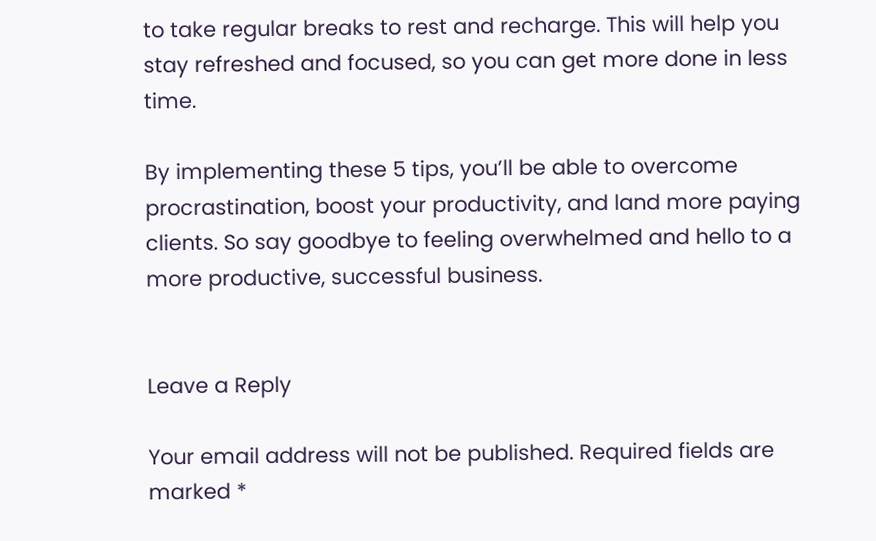to take regular breaks to rest and recharge. This will help you stay refreshed and focused, so you can get more done in less time.

By implementing these 5 tips, you’ll be able to overcome procrastination, boost your productivity, and land more paying clients. So say goodbye to feeling overwhelmed and hello to a more productive, successful business.


Leave a Reply

Your email address will not be published. Required fields are marked *